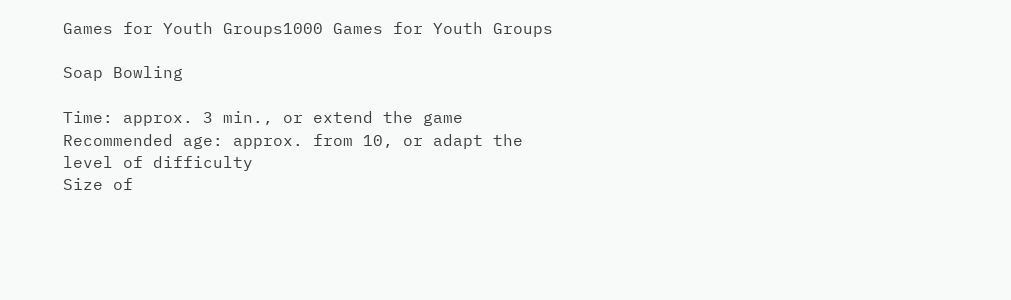Games for Youth Groups1000 Games for Youth Groups

Soap Bowling

Time: approx. 3 min., or extend the game
Recommended age: approx. from 10, or adapt the level of difficulty
Size of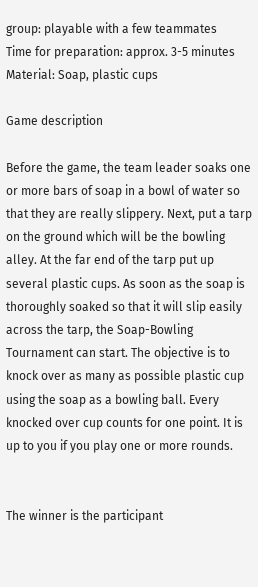group: playable with a few teammates
Time for preparation: approx. 3-5 minutes
Material: Soap, plastic cups

Game description

Before the game, the team leader soaks one or more bars of soap in a bowl of water so that they are really slippery. Next, put a tarp on the ground which will be the bowling alley. At the far end of the tarp put up several plastic cups. As soon as the soap is thoroughly soaked so that it will slip easily across the tarp, the Soap-Bowling Tournament can start. The objective is to knock over as many as possible plastic cup using the soap as a bowling ball. Every knocked over cup counts for one point. It is up to you if you play one or more rounds.


The winner is the participant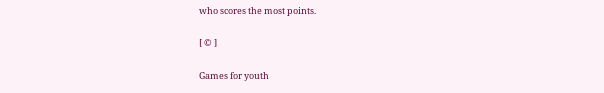who scores the most points.

[ © ]

Games for youth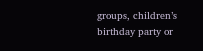groups, children’s birthday party or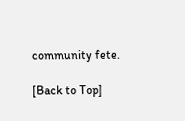community fete.

[Back to Top]